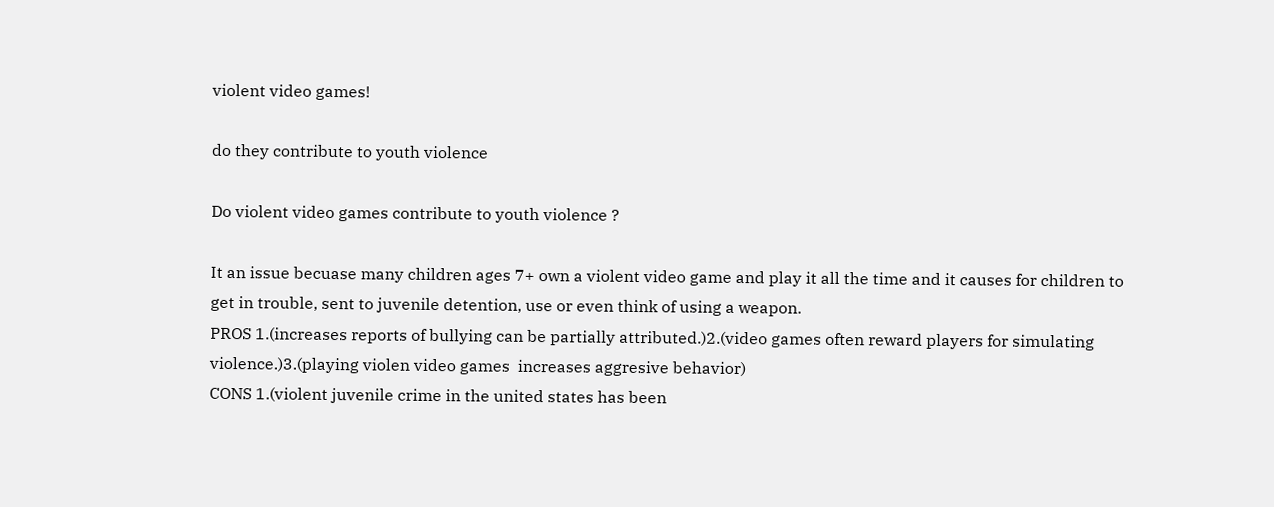violent video games!

do they contribute to youth violence

Do violent video games contribute to youth violence ?

It an issue becuase many children ages 7+ own a violent video game and play it all the time and it causes for children to get in trouble, sent to juvenile detention, use or even think of using a weapon.
PROS 1.(increases reports of bullying can be partially attributed.)2.(video games often reward players for simulating violence.)3.(playing violen video games  increases aggresive behavior)
CONS 1.(violent juvenile crime in the united states has been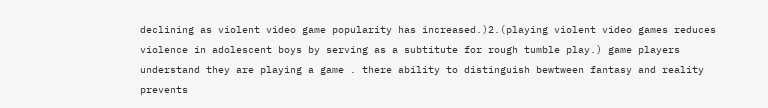declining as violent video game popularity has increased.)2.(playing violent video games reduces violence in adolescent boys by serving as a subtitute for rough tumble play.) game players understand they are playing a game . there ability to distinguish bewtween fantasy and reality prevents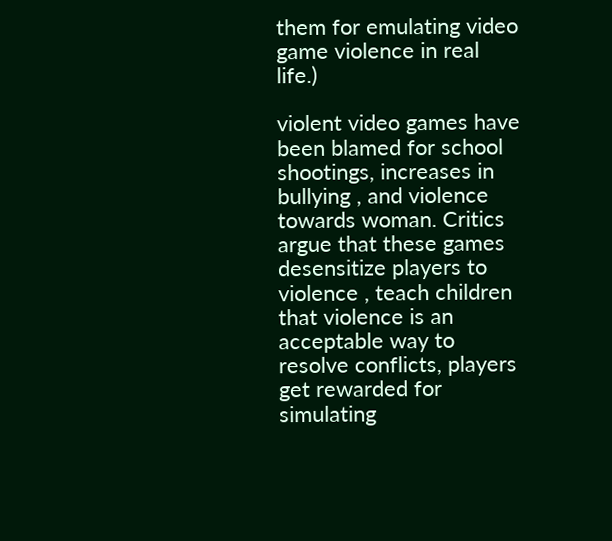them for emulating video game violence in real life.)

violent video games have been blamed for school shootings, increases in bullying , and violence towards woman. Critics argue that these games desensitize players to violence , teach children that violence is an acceptable way to resolve conflicts, players get rewarded for simulating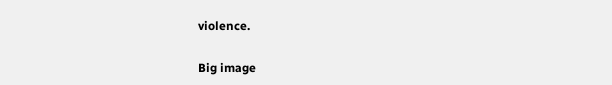violence.

Big image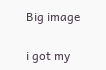Big image


i got my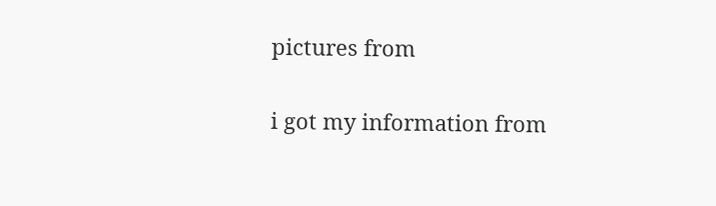pictures from

i got my information from